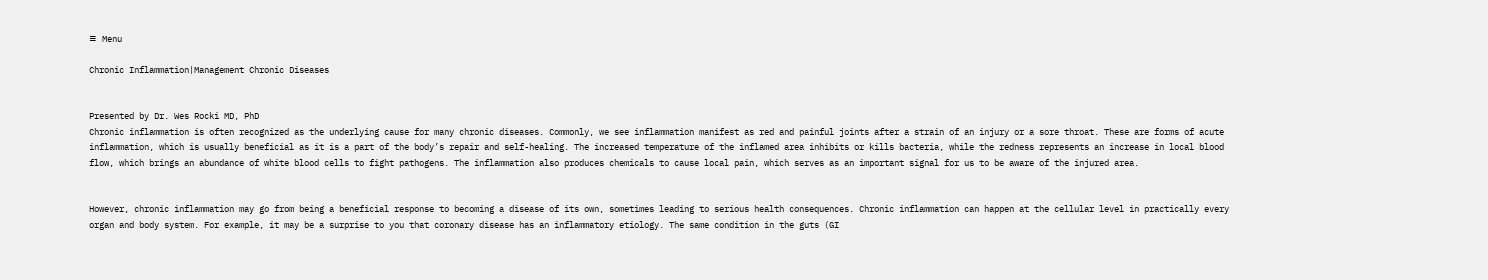≡ Menu

Chronic Inflammation|Management Chronic Diseases


Presented by Dr. Wes Rocki MD, PhD
Chronic inflammation is often recognized as the underlying cause for many chronic diseases. Commonly, we see inflammation manifest as red and painful joints after a strain of an injury or a sore throat. These are forms of acute inflammation, which is usually beneficial as it is a part of the body’s repair and self-healing. The increased temperature of the inflamed area inhibits or kills bacteria, while the redness represents an increase in local blood flow, which brings an abundance of white blood cells to fight pathogens. The inflammation also produces chemicals to cause local pain, which serves as an important signal for us to be aware of the injured area.


However, chronic inflammation may go from being a beneficial response to becoming a disease of its own, sometimes leading to serious health consequences. Chronic inflammation can happen at the cellular level in practically every organ and body system. For example, it may be a surprise to you that coronary disease has an inflammatory etiology. The same condition in the guts (GI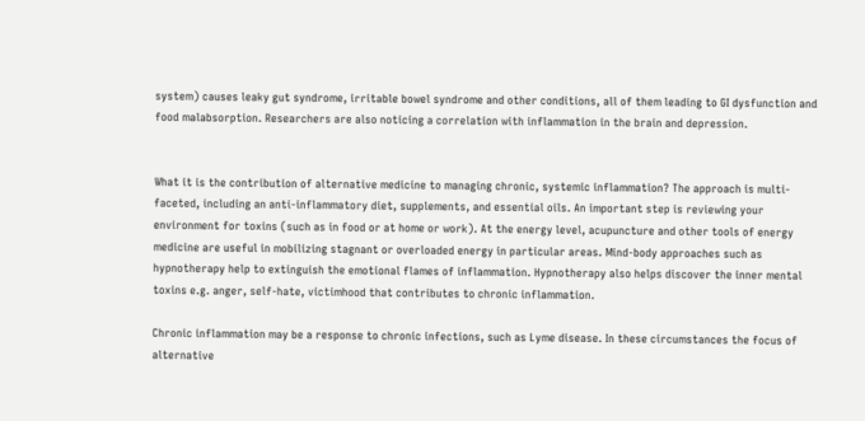system) causes leaky gut syndrome, irritable bowel syndrome and other conditions, all of them leading to GI dysfunction and food malabsorption. Researchers are also noticing a correlation with inflammation in the brain and depression.


What it is the contribution of alternative medicine to managing chronic, systemic inflammation? The approach is multi-faceted, including an anti-inflammatory diet, supplements, and essential oils. An important step is reviewing your environment for toxins (such as in food or at home or work). At the energy level, acupuncture and other tools of energy medicine are useful in mobilizing stagnant or overloaded energy in particular areas. Mind-body approaches such as hypnotherapy help to extinguish the emotional flames of inflammation. Hypnotherapy also helps discover the inner mental toxins e.g. anger, self-hate, victimhood that contributes to chronic inflammation.

Chronic inflammation may be a response to chronic infections, such as Lyme disease. In these circumstances the focus of alternative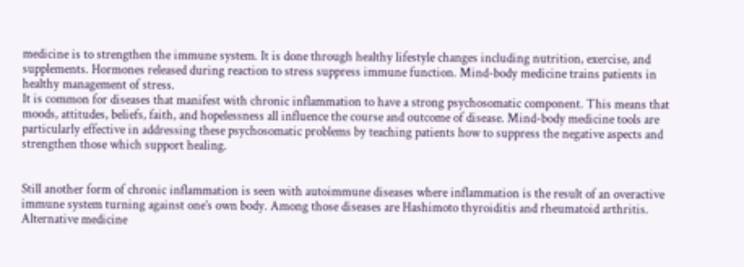medicine is to strengthen the immune system. It is done through healthy lifestyle changes including nutrition, exercise, and supplements. Hormones released during reaction to stress suppress immune function. Mind-body medicine trains patients in healthy management of stress.
It is common for diseases that manifest with chronic inflammation to have a strong psychosomatic component. This means that moods, attitudes, beliefs, faith, and hopelessness all influence the course and outcome of disease. Mind-body medicine tools are particularly effective in addressing these psychosomatic problems by teaching patients how to suppress the negative aspects and strengthen those which support healing.


Still another form of chronic inflammation is seen with autoimmune diseases where inflammation is the result of an overactive immune system turning against one’s own body. Among those diseases are Hashimoto thyroiditis and rheumatoid arthritis. Alternative medicine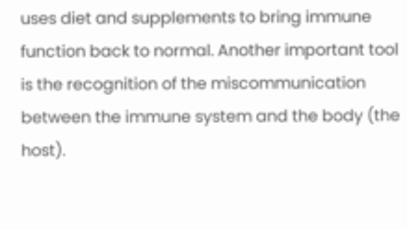uses diet and supplements to bring immune function back to normal. Another important tool is the recognition of the miscommunication between the immune system and the body (the host).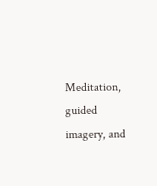Meditation, guided imagery, and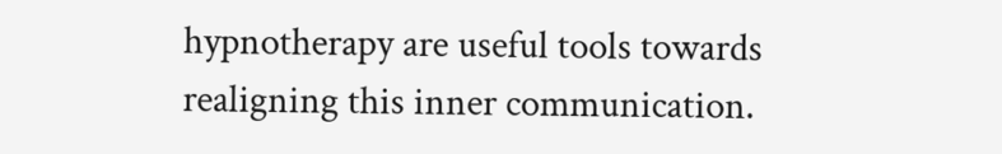hypnotherapy are useful tools towards realigning this inner communication.